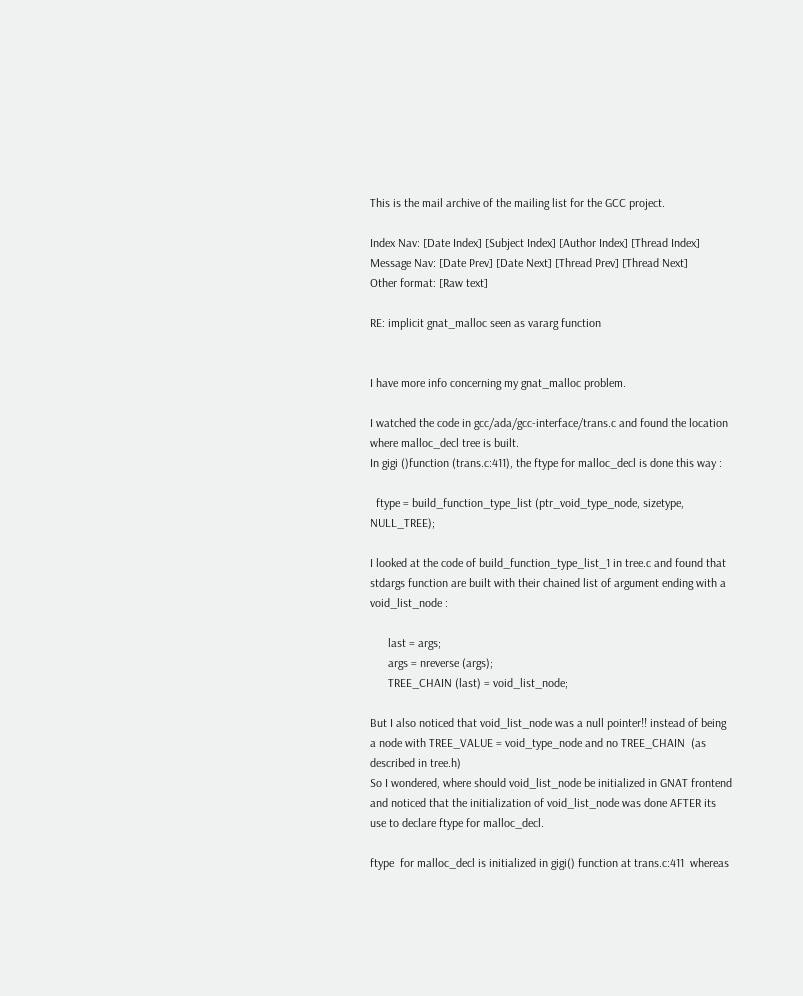This is the mail archive of the mailing list for the GCC project.

Index Nav: [Date Index] [Subject Index] [Author Index] [Thread Index]
Message Nav: [Date Prev] [Date Next] [Thread Prev] [Thread Next]
Other format: [Raw text]

RE: implicit gnat_malloc seen as vararg function


I have more info concerning my gnat_malloc problem.

I watched the code in gcc/ada/gcc-interface/trans.c and found the location where malloc_decl tree is built.
In gigi ()function (trans.c:411), the ftype for malloc_decl is done this way :

  ftype = build_function_type_list (ptr_void_type_node, sizetype, NULL_TREE);

I looked at the code of build_function_type_list_1 in tree.c and found that stdargs function are built with their chained list of argument ending with a void_list_node :

      last = args;
      args = nreverse (args);
      TREE_CHAIN (last) = void_list_node;

But I also noticed that void_list_node was a null pointer!! instead of being a node with TREE_VALUE = void_type_node and no TREE_CHAIN  (as described in tree.h)
So I wondered, where should void_list_node be initialized in GNAT frontend and noticed that the initialization of void_list_node was done AFTER its use to declare ftype for malloc_decl.

ftype  for malloc_decl is initialized in gigi() function at trans.c:411  whereas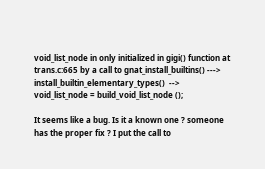void_list_node in only initialized in gigi() function at trans.c:665 by a call to gnat_install_builtins() ---> install_builtin_elementary_types()  --> void_list_node = build_void_list_node ();

It seems like a bug. Is it a known one ? someone has the proper fix ? I put the call to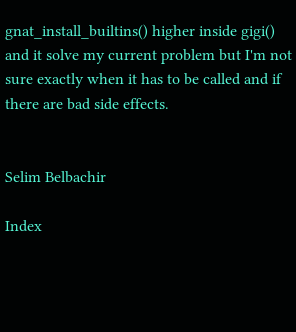gnat_install_builtins() higher inside gigi() and it solve my current problem but I'm not sure exactly when it has to be called and if there are bad side effects.


Selim Belbachir

Index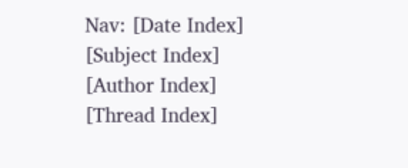Nav: [Date Index] [Subject Index] [Author Index] [Thread Index]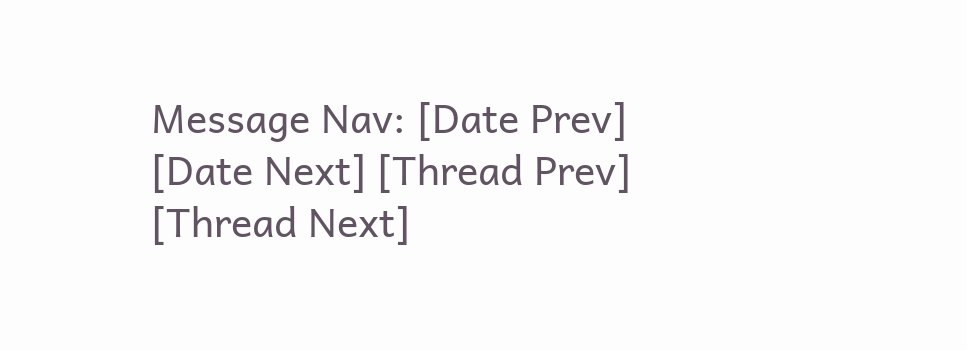Message Nav: [Date Prev] [Date Next] [Thread Prev] [Thread Next]